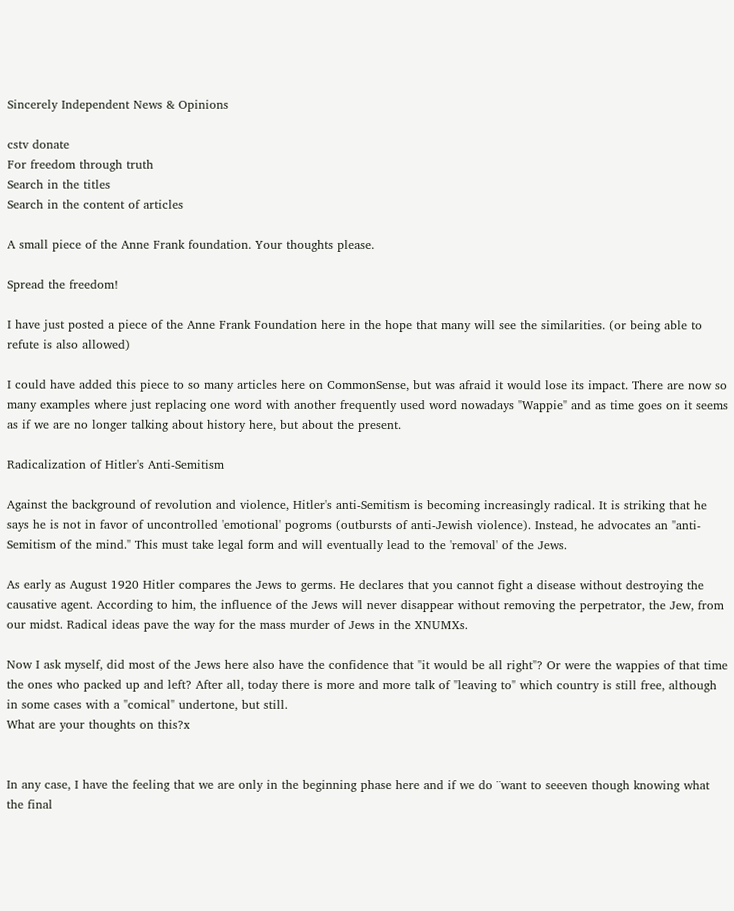Sincerely Independent News & Opinions

cstv donate
For freedom through truth
Search in the titles
Search in the content of articles

A small piece of the Anne Frank foundation. Your thoughts please.

Spread the freedom!

I have just posted a piece of the Anne Frank Foundation here in the hope that many will see the similarities. (or being able to refute is also allowed)

I could have added this piece to so many articles here on CommonSense, but was afraid it would lose its impact. There are now so many examples where just replacing one word with another frequently used word nowadays "Wappie" and as time goes on it seems as if we are no longer talking about history here, but about the present.

Radicalization of Hitler's Anti-Semitism

Against the background of revolution and violence, Hitler's anti-Semitism is becoming increasingly radical. It is striking that he says he is not in favor of uncontrolled 'emotional' pogroms (outbursts of anti-Jewish violence). Instead, he advocates an "anti-Semitism of the mind." This must take legal form and will eventually lead to the 'removal' of the Jews.

As early as August 1920 Hitler compares the Jews to germs. He declares that you cannot fight a disease without destroying the causative agent. According to him, the influence of the Jews will never disappear without removing the perpetrator, the Jew, from our midst. Radical ideas pave the way for the mass murder of Jews in the XNUMXs.

Now I ask myself, did most of the Jews here also have the confidence that "it would be all right"? Or were the wappies of that time the ones who packed up and left? After all, today there is more and more talk of "leaving to" which country is still free, although in some cases with a "comical" undertone, but still.
What are your thoughts on this?x


In any case, I have the feeling that we are only in the beginning phase here and if we do ¨want to seeeven though knowing what the final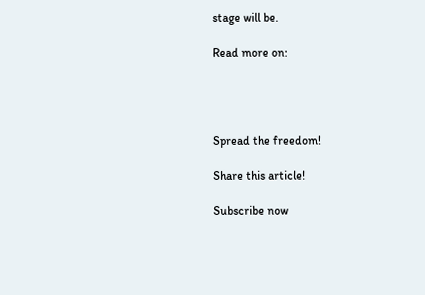stage will be.

Read more on:




Spread the freedom!

Share this article!

Subscribe now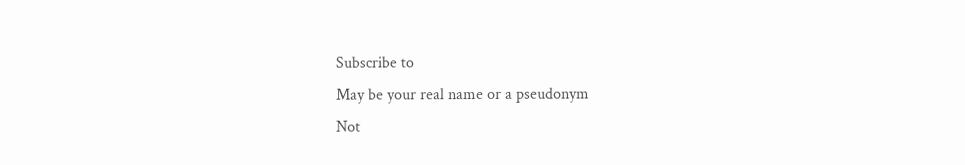Subscribe to
May be your real name or a pseudonym
Not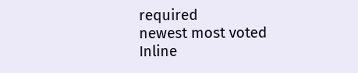required
newest most voted
Inline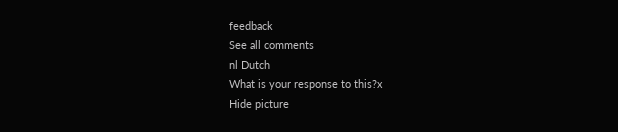feedback
See all comments
nl Dutch
What is your response to this?x
Hide picture